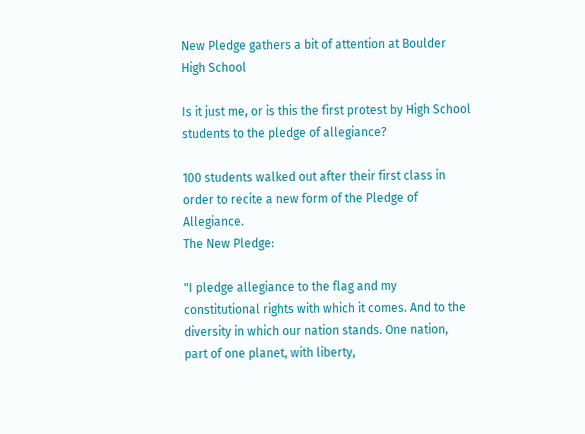New Pledge gathers a bit of attention at Boulder High School

Is it just me, or is this the first protest by High School students to the pledge of allegiance?

100 students walked out after their first class in order to recite a new form of the Pledge of Allegiance.
The New Pledge:

"I pledge allegiance to the flag and my constitutional rights with which it comes. And to the diversity in which our nation stands. One nation, part of one planet, with liberty,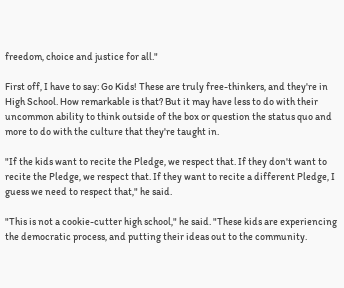freedom, choice and justice for all."

First off, I have to say: Go Kids! These are truly free-thinkers, and they're in High School. How remarkable is that? But it may have less to do with their uncommon ability to think outside of the box or question the status quo and more to do with the culture that they're taught in.

"If the kids want to recite the Pledge, we respect that. If they don't want to recite the Pledge, we respect that. If they want to recite a different Pledge, I guess we need to respect that," he said.

"This is not a cookie-cutter high school," he said. "These kids are experiencing the democratic process, and putting their ideas out to the community.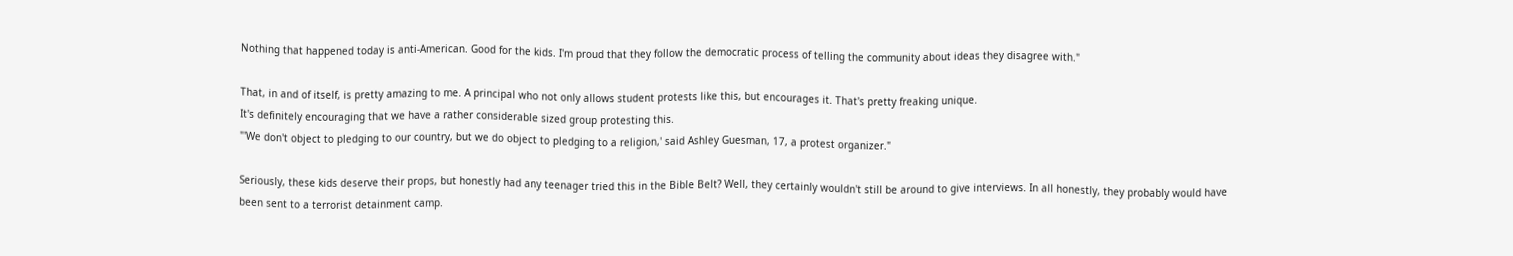Nothing that happened today is anti-American. Good for the kids. I'm proud that they follow the democratic process of telling the community about ideas they disagree with."

That, in and of itself, is pretty amazing to me. A principal who not only allows student protests like this, but encourages it. That's pretty freaking unique.
It's definitely encouraging that we have a rather considerable sized group protesting this.
"'We don't object to pledging to our country, but we do object to pledging to a religion,' said Ashley Guesman, 17, a protest organizer."

Seriously, these kids deserve their props, but honestly had any teenager tried this in the Bible Belt? Well, they certainly wouldn't still be around to give interviews. In all honestly, they probably would have been sent to a terrorist detainment camp.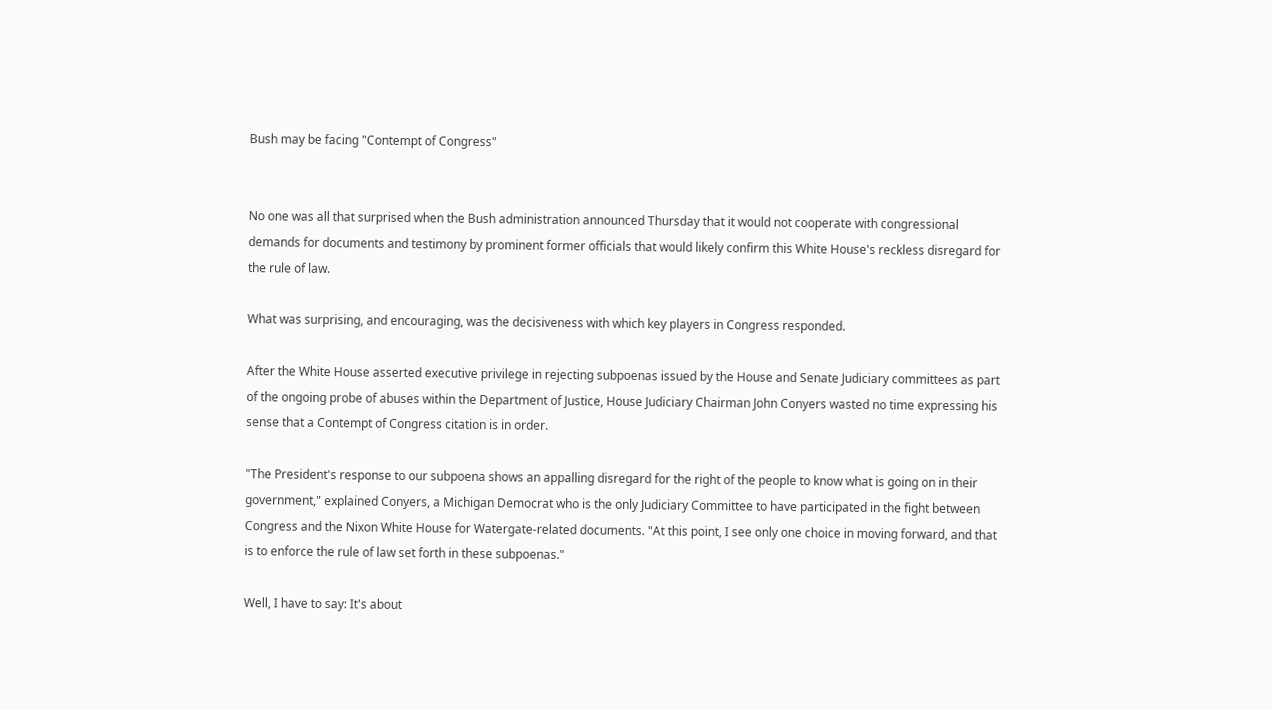Bush may be facing "Contempt of Congress"


No one was all that surprised when the Bush administration announced Thursday that it would not cooperate with congressional demands for documents and testimony by prominent former officials that would likely confirm this White House's reckless disregard for the rule of law.

What was surprising, and encouraging, was the decisiveness with which key players in Congress responded.

After the White House asserted executive privilege in rejecting subpoenas issued by the House and Senate Judiciary committees as part of the ongoing probe of abuses within the Department of Justice, House Judiciary Chairman John Conyers wasted no time expressing his sense that a Contempt of Congress citation is in order.

"The President's response to our subpoena shows an appalling disregard for the right of the people to know what is going on in their government," explained Conyers, a Michigan Democrat who is the only Judiciary Committee to have participated in the fight between Congress and the Nixon White House for Watergate-related documents. "At this point, I see only one choice in moving forward, and that is to enforce the rule of law set forth in these subpoenas."

Well, I have to say: It's about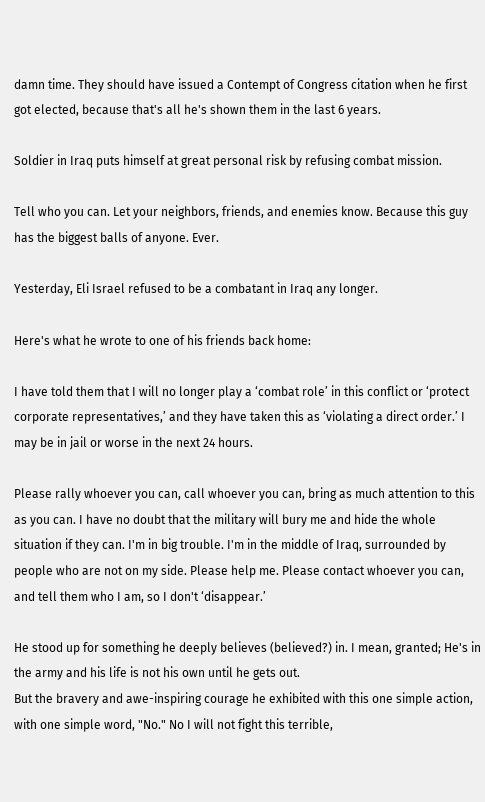damn time. They should have issued a Contempt of Congress citation when he first got elected, because that's all he's shown them in the last 6 years.

Soldier in Iraq puts himself at great personal risk by refusing combat mission.

Tell who you can. Let your neighbors, friends, and enemies know. Because this guy has the biggest balls of anyone. Ever.

Yesterday, Eli Israel refused to be a combatant in Iraq any longer.

Here's what he wrote to one of his friends back home:

I have told them that I will no longer play a ‘combat role’ in this conflict or ‘protect corporate representatives,’ and they have taken this as ‘violating a direct order.’ I may be in jail or worse in the next 24 hours.

Please rally whoever you can, call whoever you can, bring as much attention to this as you can. I have no doubt that the military will bury me and hide the whole situation if they can. I'm in big trouble. I'm in the middle of Iraq, surrounded by people who are not on my side. Please help me. Please contact whoever you can, and tell them who I am, so I don't ‘disappear.’

He stood up for something he deeply believes (believed?) in. I mean, granted; He's in the army and his life is not his own until he gets out.
But the bravery and awe-inspiring courage he exhibited with this one simple action, with one simple word, "No." No I will not fight this terrible,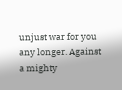unjust war for you any longer. Against a mighty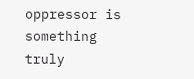oppressor is something truly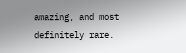amazing, and most definitely rare.